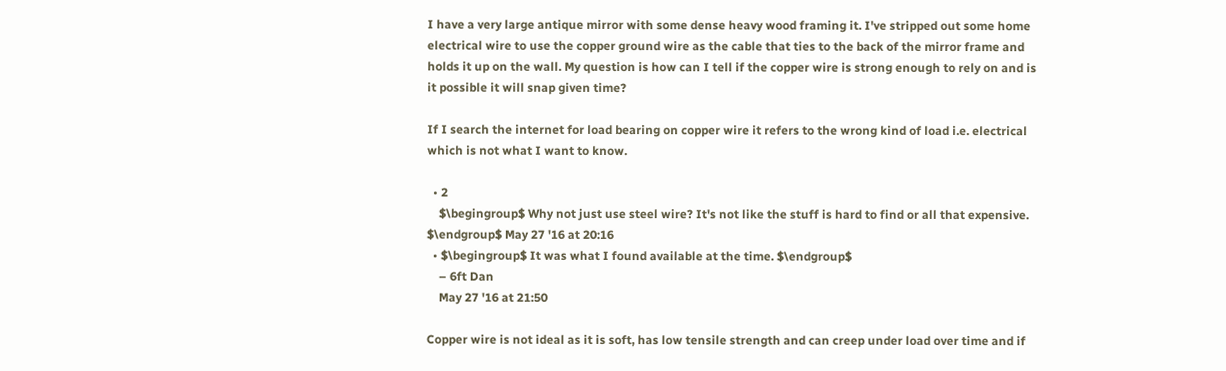I have a very large antique mirror with some dense heavy wood framing it. I've stripped out some home electrical wire to use the copper ground wire as the cable that ties to the back of the mirror frame and holds it up on the wall. My question is how can I tell if the copper wire is strong enough to rely on and is it possible it will snap given time?

If I search the internet for load bearing on copper wire it refers to the wrong kind of load i.e. electrical which is not what I want to know.

  • 2
    $\begingroup$ Why not just use steel wire? It's not like the stuff is hard to find or all that expensive. $\endgroup$ May 27 '16 at 20:16
  • $\begingroup$ It was what I found available at the time. $\endgroup$
    – 6ft Dan
    May 27 '16 at 21:50

Copper wire is not ideal as it is soft, has low tensile strength and can creep under load over time and if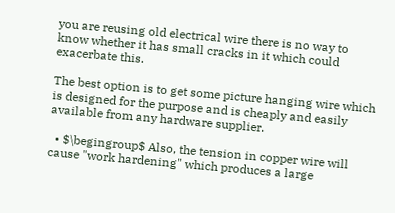you are reusing old electrical wire there is no way to know whether it has small cracks in it which could exacerbate this.

The best option is to get some picture hanging wire which is designed for the purpose and is cheaply and easily available from any hardware supplier.

  • $\begingroup$ Also, the tension in copper wire will cause "work hardening" which produces a large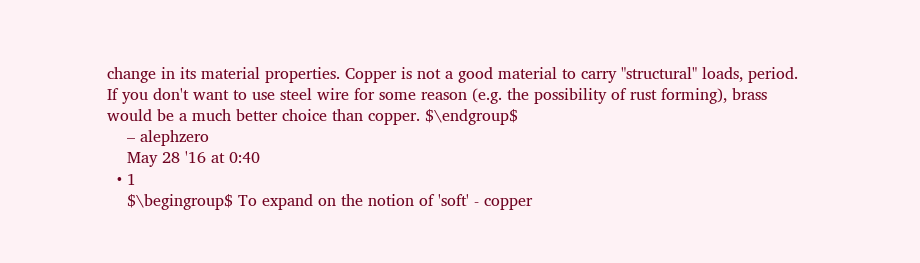change in its material properties. Copper is not a good material to carry "structural" loads, period. If you don't want to use steel wire for some reason (e.g. the possibility of rust forming), brass would be a much better choice than copper. $\endgroup$
    – alephzero
    May 28 '16 at 0:40
  • 1
    $\begingroup$ To expand on the notion of 'soft' - copper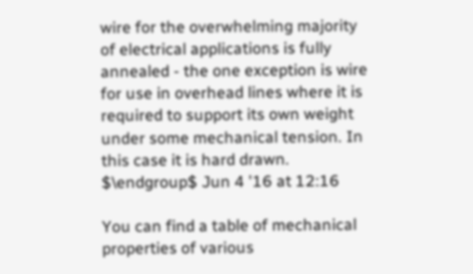wire for the overwhelming majority of electrical applications is fully annealed - the one exception is wire for use in overhead lines where it is required to support its own weight under some mechanical tension. In this case it is hard drawn. $\endgroup$ Jun 4 '16 at 12:16

You can find a table of mechanical properties of various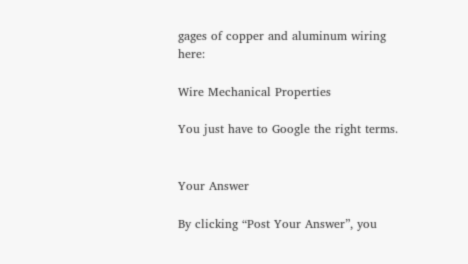gages of copper and aluminum wiring here:

Wire Mechanical Properties

You just have to Google the right terms.


Your Answer

By clicking “Post Your Answer”, you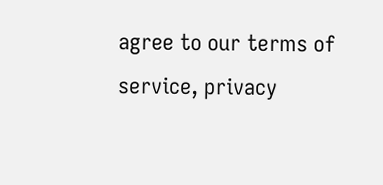agree to our terms of service, privacy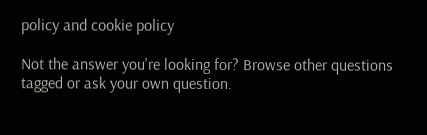policy and cookie policy

Not the answer you're looking for? Browse other questions tagged or ask your own question.